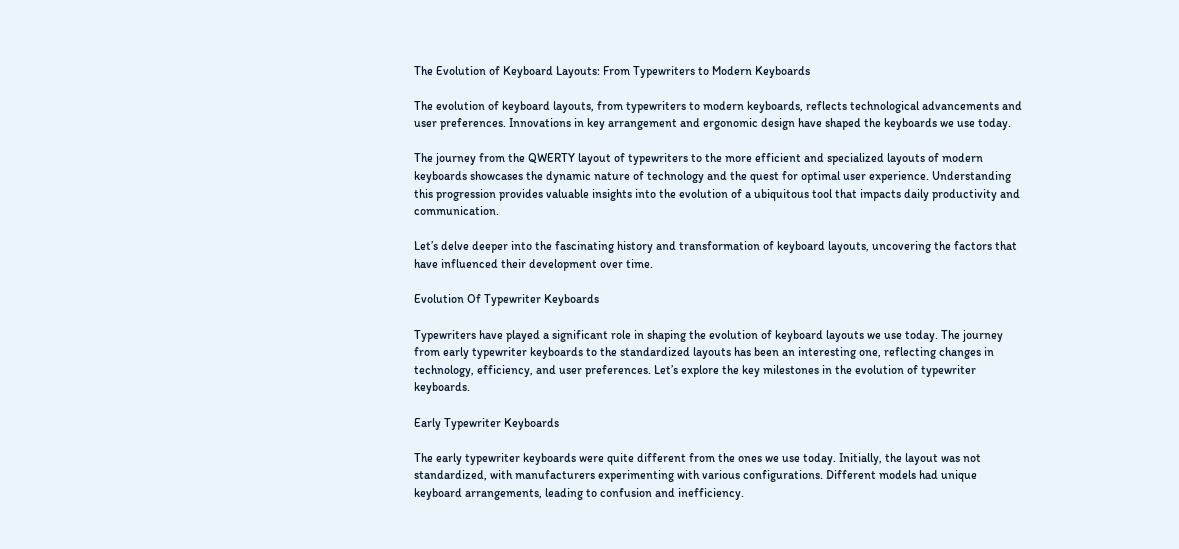The Evolution of Keyboard Layouts: From Typewriters to Modern Keyboards

The evolution of keyboard layouts, from typewriters to modern keyboards, reflects technological advancements and user preferences. Innovations in key arrangement and ergonomic design have shaped the keyboards we use today.

The journey from the QWERTY layout of typewriters to the more efficient and specialized layouts of modern keyboards showcases the dynamic nature of technology and the quest for optimal user experience. Understanding this progression provides valuable insights into the evolution of a ubiquitous tool that impacts daily productivity and communication.

Let’s delve deeper into the fascinating history and transformation of keyboard layouts, uncovering the factors that have influenced their development over time.

Evolution Of Typewriter Keyboards

Typewriters have played a significant role in shaping the evolution of keyboard layouts we use today. The journey from early typewriter keyboards to the standardized layouts has been an interesting one, reflecting changes in technology, efficiency, and user preferences. Let’s explore the key milestones in the evolution of typewriter keyboards.

Early Typewriter Keyboards

The early typewriter keyboards were quite different from the ones we use today. Initially, the layout was not standardized, with manufacturers experimenting with various configurations. Different models had unique keyboard arrangements, leading to confusion and inefficiency.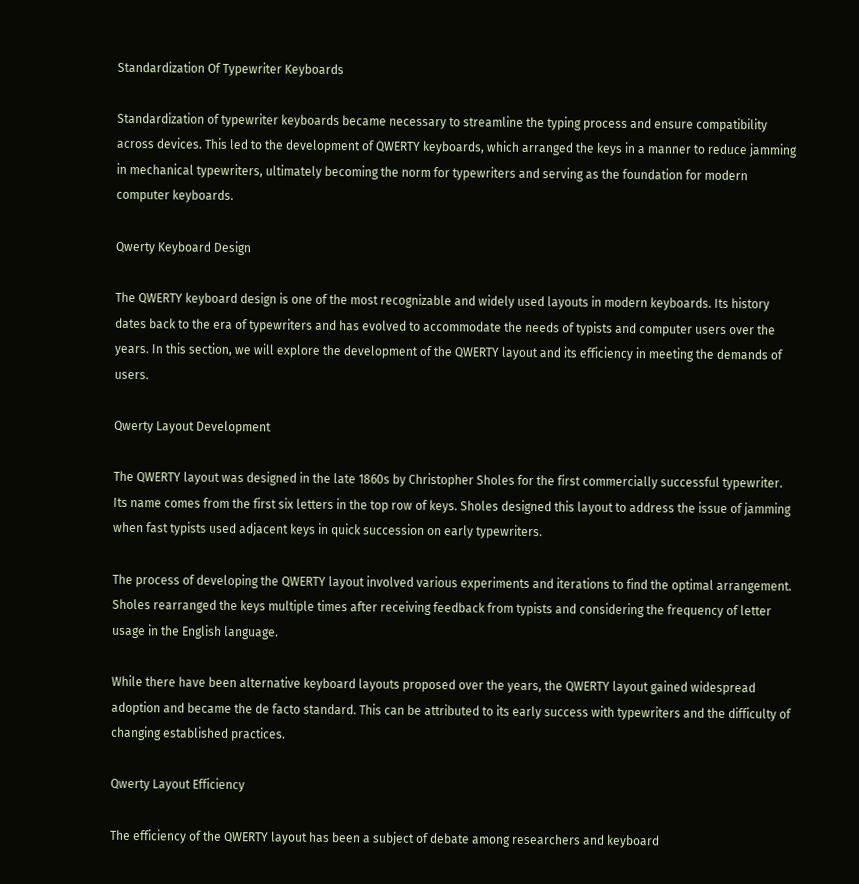Standardization Of Typewriter Keyboards

Standardization of typewriter keyboards became necessary to streamline the typing process and ensure compatibility across devices. This led to the development of QWERTY keyboards, which arranged the keys in a manner to reduce jamming in mechanical typewriters, ultimately becoming the norm for typewriters and serving as the foundation for modern computer keyboards.

Qwerty Keyboard Design

The QWERTY keyboard design is one of the most recognizable and widely used layouts in modern keyboards. Its history dates back to the era of typewriters and has evolved to accommodate the needs of typists and computer users over the years. In this section, we will explore the development of the QWERTY layout and its efficiency in meeting the demands of users.

Qwerty Layout Development

The QWERTY layout was designed in the late 1860s by Christopher Sholes for the first commercially successful typewriter. Its name comes from the first six letters in the top row of keys. Sholes designed this layout to address the issue of jamming when fast typists used adjacent keys in quick succession on early typewriters.

The process of developing the QWERTY layout involved various experiments and iterations to find the optimal arrangement. Sholes rearranged the keys multiple times after receiving feedback from typists and considering the frequency of letter usage in the English language.

While there have been alternative keyboard layouts proposed over the years, the QWERTY layout gained widespread adoption and became the de facto standard. This can be attributed to its early success with typewriters and the difficulty of changing established practices.

Qwerty Layout Efficiency

The efficiency of the QWERTY layout has been a subject of debate among researchers and keyboard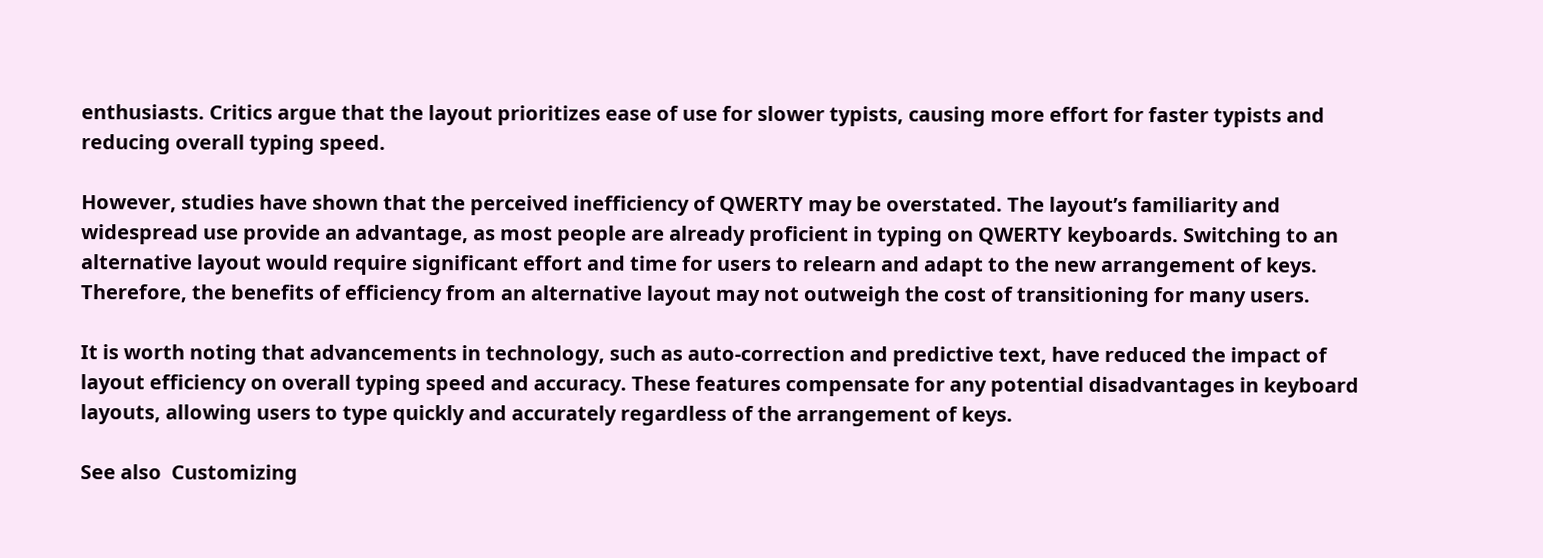enthusiasts. Critics argue that the layout prioritizes ease of use for slower typists, causing more effort for faster typists and reducing overall typing speed.

However, studies have shown that the perceived inefficiency of QWERTY may be overstated. The layout’s familiarity and widespread use provide an advantage, as most people are already proficient in typing on QWERTY keyboards. Switching to an alternative layout would require significant effort and time for users to relearn and adapt to the new arrangement of keys. Therefore, the benefits of efficiency from an alternative layout may not outweigh the cost of transitioning for many users.

It is worth noting that advancements in technology, such as auto-correction and predictive text, have reduced the impact of layout efficiency on overall typing speed and accuracy. These features compensate for any potential disadvantages in keyboard layouts, allowing users to type quickly and accurately regardless of the arrangement of keys.

See also  Customizing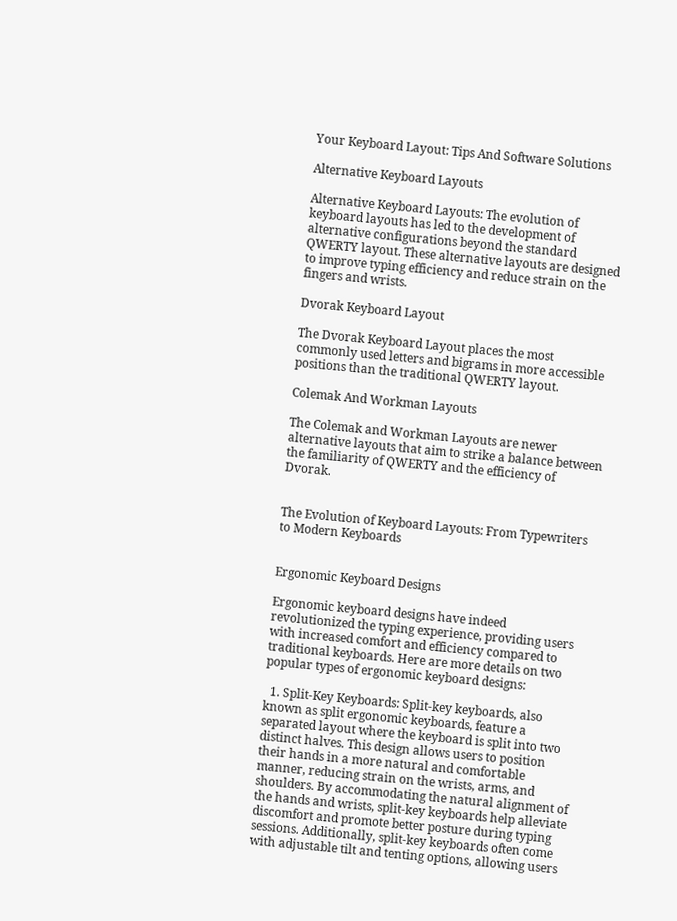Your Keyboard Layout: Tips And Software Solutions

Alternative Keyboard Layouts

Alternative Keyboard Layouts: The evolution of keyboard layouts has led to the development of alternative configurations beyond the standard QWERTY layout. These alternative layouts are designed to improve typing efficiency and reduce strain on the fingers and wrists.

Dvorak Keyboard Layout

The Dvorak Keyboard Layout places the most commonly used letters and bigrams in more accessible positions than the traditional QWERTY layout.

Colemak And Workman Layouts

The Colemak and Workman Layouts are newer alternative layouts that aim to strike a balance between the familiarity of QWERTY and the efficiency of Dvorak.


The Evolution of Keyboard Layouts: From Typewriters to Modern Keyboards


Ergonomic Keyboard Designs

Ergonomic keyboard designs have indeed revolutionized the typing experience, providing users with increased comfort and efficiency compared to traditional keyboards. Here are more details on two popular types of ergonomic keyboard designs:

  1. Split-Key Keyboards: Split-key keyboards, also known as split ergonomic keyboards, feature a separated layout where the keyboard is split into two distinct halves. This design allows users to position their hands in a more natural and comfortable manner, reducing strain on the wrists, arms, and shoulders. By accommodating the natural alignment of the hands and wrists, split-key keyboards help alleviate discomfort and promote better posture during typing sessions. Additionally, split-key keyboards often come with adjustable tilt and tenting options, allowing users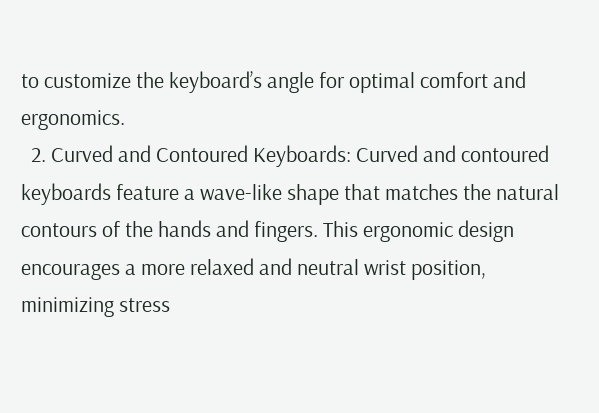to customize the keyboard’s angle for optimal comfort and ergonomics.
  2. Curved and Contoured Keyboards: Curved and contoured keyboards feature a wave-like shape that matches the natural contours of the hands and fingers. This ergonomic design encourages a more relaxed and neutral wrist position, minimizing stress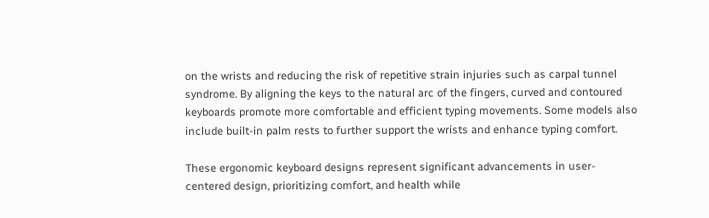on the wrists and reducing the risk of repetitive strain injuries such as carpal tunnel syndrome. By aligning the keys to the natural arc of the fingers, curved and contoured keyboards promote more comfortable and efficient typing movements. Some models also include built-in palm rests to further support the wrists and enhance typing comfort.

These ergonomic keyboard designs represent significant advancements in user-centered design, prioritizing comfort, and health while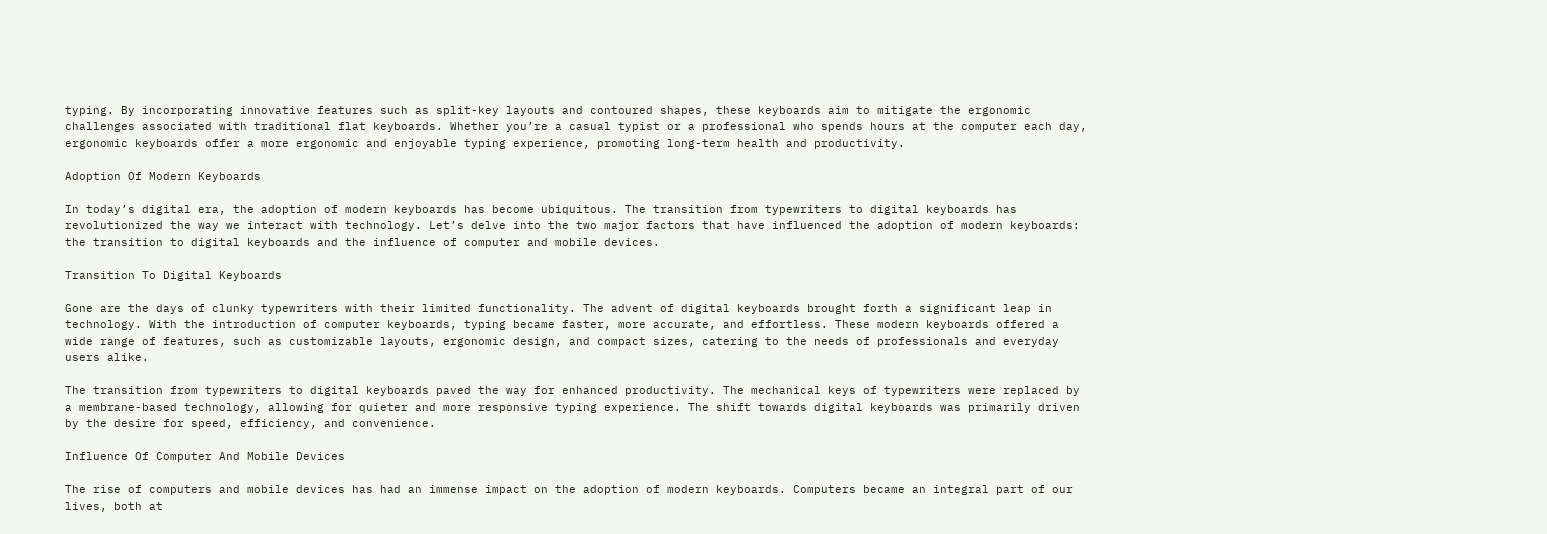typing. By incorporating innovative features such as split-key layouts and contoured shapes, these keyboards aim to mitigate the ergonomic challenges associated with traditional flat keyboards. Whether you’re a casual typist or a professional who spends hours at the computer each day, ergonomic keyboards offer a more ergonomic and enjoyable typing experience, promoting long-term health and productivity.

Adoption Of Modern Keyboards

In today’s digital era, the adoption of modern keyboards has become ubiquitous. The transition from typewriters to digital keyboards has revolutionized the way we interact with technology. Let’s delve into the two major factors that have influenced the adoption of modern keyboards: the transition to digital keyboards and the influence of computer and mobile devices.

Transition To Digital Keyboards

Gone are the days of clunky typewriters with their limited functionality. The advent of digital keyboards brought forth a significant leap in technology. With the introduction of computer keyboards, typing became faster, more accurate, and effortless. These modern keyboards offered a wide range of features, such as customizable layouts, ergonomic design, and compact sizes, catering to the needs of professionals and everyday users alike.

The transition from typewriters to digital keyboards paved the way for enhanced productivity. The mechanical keys of typewriters were replaced by a membrane-based technology, allowing for quieter and more responsive typing experience. The shift towards digital keyboards was primarily driven by the desire for speed, efficiency, and convenience.

Influence Of Computer And Mobile Devices

The rise of computers and mobile devices has had an immense impact on the adoption of modern keyboards. Computers became an integral part of our lives, both at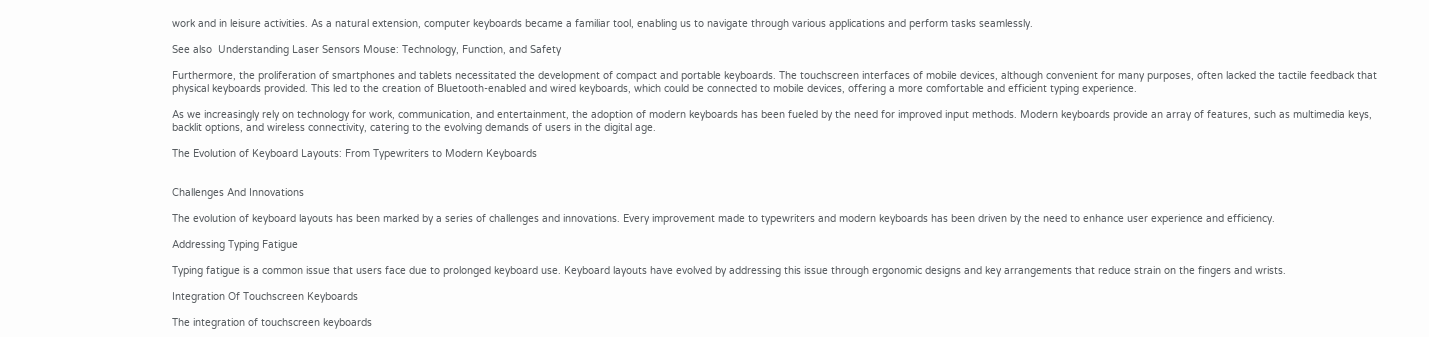work and in leisure activities. As a natural extension, computer keyboards became a familiar tool, enabling us to navigate through various applications and perform tasks seamlessly.

See also  Understanding Laser Sensors Mouse: Technology, Function, and Safety

Furthermore, the proliferation of smartphones and tablets necessitated the development of compact and portable keyboards. The touchscreen interfaces of mobile devices, although convenient for many purposes, often lacked the tactile feedback that physical keyboards provided. This led to the creation of Bluetooth-enabled and wired keyboards, which could be connected to mobile devices, offering a more comfortable and efficient typing experience.

As we increasingly rely on technology for work, communication, and entertainment, the adoption of modern keyboards has been fueled by the need for improved input methods. Modern keyboards provide an array of features, such as multimedia keys, backlit options, and wireless connectivity, catering to the evolving demands of users in the digital age.

The Evolution of Keyboard Layouts: From Typewriters to Modern Keyboards


Challenges And Innovations

The evolution of keyboard layouts has been marked by a series of challenges and innovations. Every improvement made to typewriters and modern keyboards has been driven by the need to enhance user experience and efficiency.

Addressing Typing Fatigue

Typing fatigue is a common issue that users face due to prolonged keyboard use. Keyboard layouts have evolved by addressing this issue through ergonomic designs and key arrangements that reduce strain on the fingers and wrists.

Integration Of Touchscreen Keyboards

The integration of touchscreen keyboards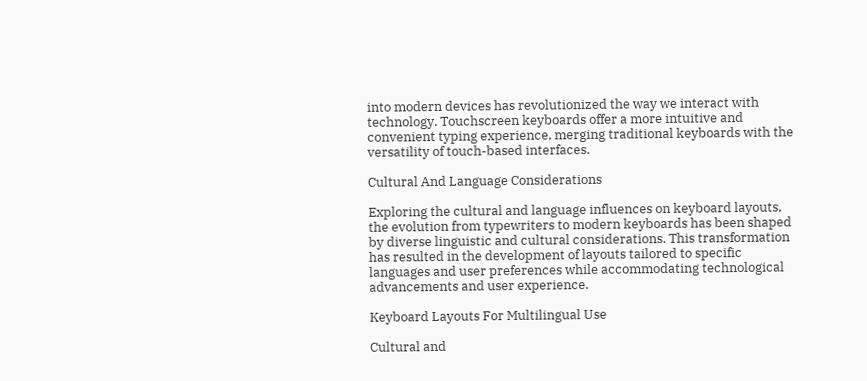into modern devices has revolutionized the way we interact with technology. Touchscreen keyboards offer a more intuitive and convenient typing experience, merging traditional keyboards with the versatility of touch-based interfaces.

Cultural And Language Considerations

Exploring the cultural and language influences on keyboard layouts, the evolution from typewriters to modern keyboards has been shaped by diverse linguistic and cultural considerations. This transformation has resulted in the development of layouts tailored to specific languages and user preferences while accommodating technological advancements and user experience.

Keyboard Layouts For Multilingual Use

Cultural and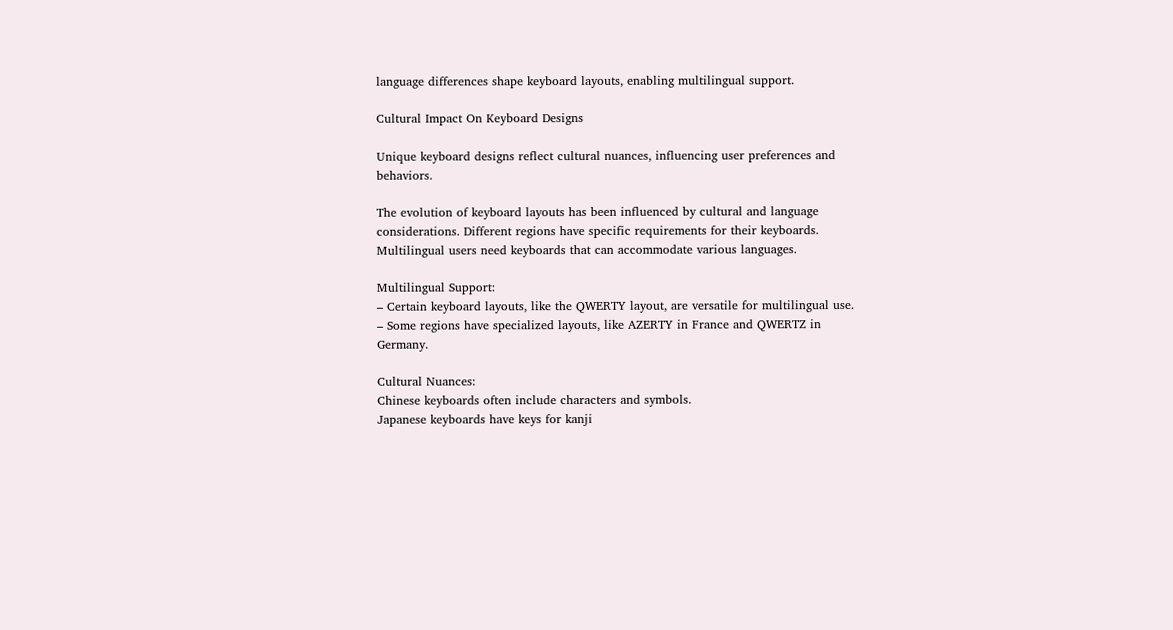language differences shape keyboard layouts, enabling multilingual support.

Cultural Impact On Keyboard Designs

Unique keyboard designs reflect cultural nuances, influencing user preferences and behaviors.

The evolution of keyboard layouts has been influenced by cultural and language considerations. Different regions have specific requirements for their keyboards. Multilingual users need keyboards that can accommodate various languages.

Multilingual Support:
– Certain keyboard layouts, like the QWERTY layout, are versatile for multilingual use.
– Some regions have specialized layouts, like AZERTY in France and QWERTZ in Germany.

Cultural Nuances:
Chinese keyboards often include characters and symbols.
Japanese keyboards have keys for kanji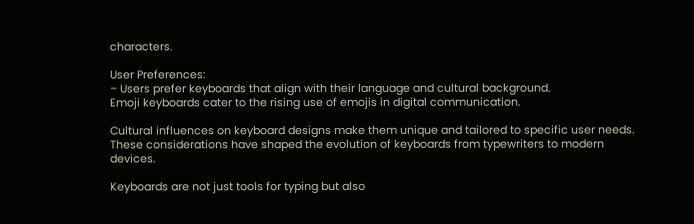characters.

User Preferences:
– Users prefer keyboards that align with their language and cultural background.
Emoji keyboards cater to the rising use of emojis in digital communication.

Cultural influences on keyboard designs make them unique and tailored to specific user needs. These considerations have shaped the evolution of keyboards from typewriters to modern devices.

Keyboards are not just tools for typing but also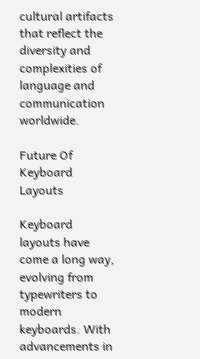cultural artifacts that reflect the diversity and complexities of language and communication worldwide.

Future Of Keyboard Layouts

Keyboard layouts have come a long way, evolving from typewriters to modern keyboards. With advancements in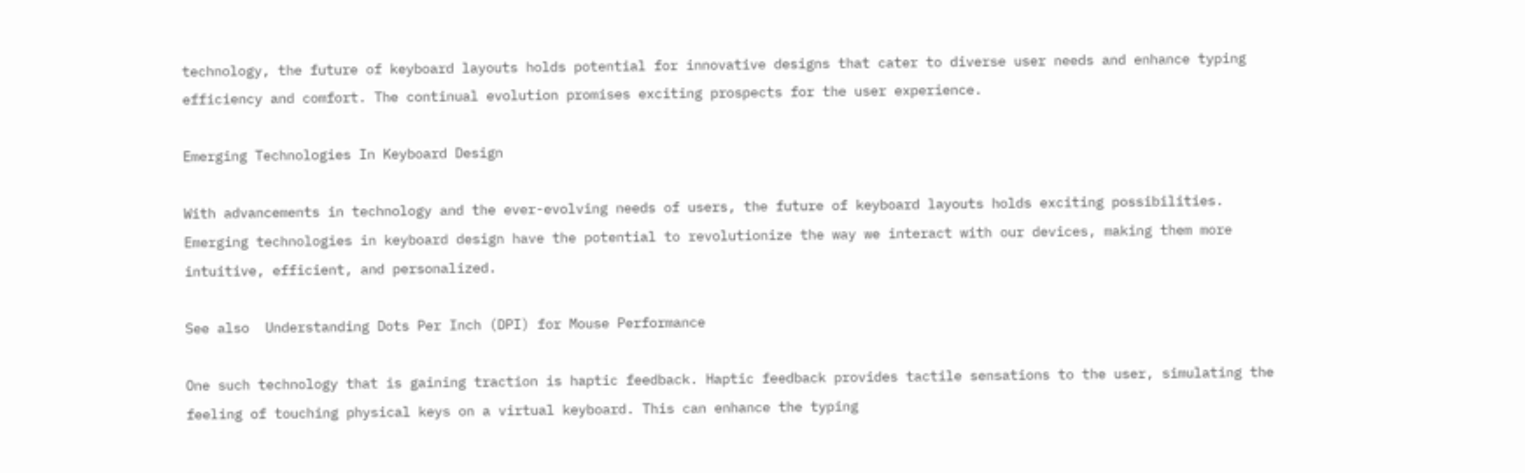technology, the future of keyboard layouts holds potential for innovative designs that cater to diverse user needs and enhance typing efficiency and comfort. The continual evolution promises exciting prospects for the user experience.

Emerging Technologies In Keyboard Design

With advancements in technology and the ever-evolving needs of users, the future of keyboard layouts holds exciting possibilities. Emerging technologies in keyboard design have the potential to revolutionize the way we interact with our devices, making them more intuitive, efficient, and personalized.

See also  Understanding Dots Per Inch (DPI) for Mouse Performance

One such technology that is gaining traction is haptic feedback. Haptic feedback provides tactile sensations to the user, simulating the feeling of touching physical keys on a virtual keyboard. This can enhance the typing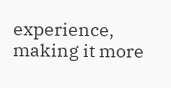experience, making it more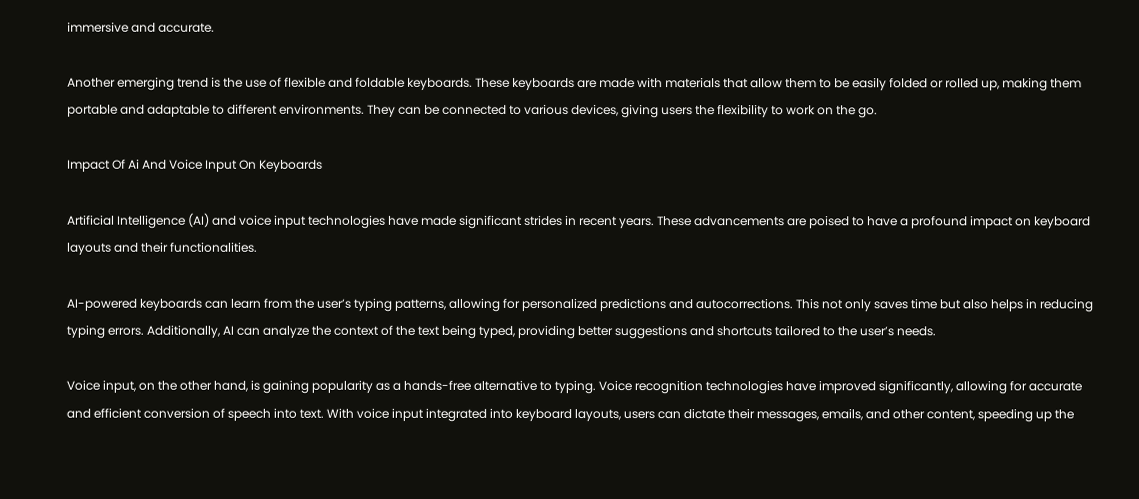immersive and accurate.

Another emerging trend is the use of flexible and foldable keyboards. These keyboards are made with materials that allow them to be easily folded or rolled up, making them portable and adaptable to different environments. They can be connected to various devices, giving users the flexibility to work on the go.

Impact Of Ai And Voice Input On Keyboards

Artificial Intelligence (AI) and voice input technologies have made significant strides in recent years. These advancements are poised to have a profound impact on keyboard layouts and their functionalities.

AI-powered keyboards can learn from the user’s typing patterns, allowing for personalized predictions and autocorrections. This not only saves time but also helps in reducing typing errors. Additionally, AI can analyze the context of the text being typed, providing better suggestions and shortcuts tailored to the user’s needs.

Voice input, on the other hand, is gaining popularity as a hands-free alternative to typing. Voice recognition technologies have improved significantly, allowing for accurate and efficient conversion of speech into text. With voice input integrated into keyboard layouts, users can dictate their messages, emails, and other content, speeding up the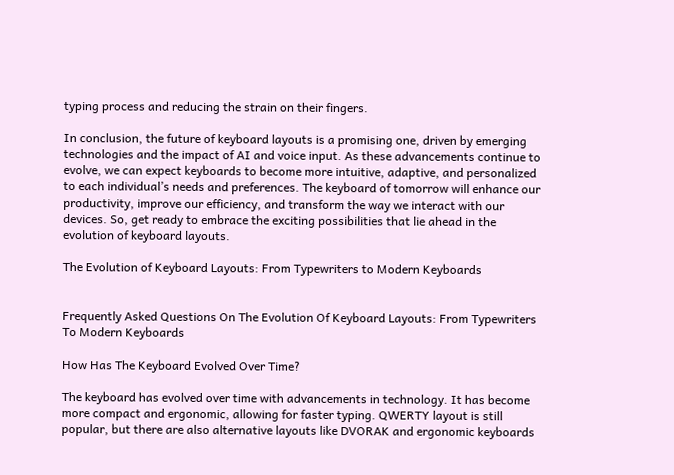typing process and reducing the strain on their fingers.

In conclusion, the future of keyboard layouts is a promising one, driven by emerging technologies and the impact of AI and voice input. As these advancements continue to evolve, we can expect keyboards to become more intuitive, adaptive, and personalized to each individual’s needs and preferences. The keyboard of tomorrow will enhance our productivity, improve our efficiency, and transform the way we interact with our devices. So, get ready to embrace the exciting possibilities that lie ahead in the evolution of keyboard layouts.

The Evolution of Keyboard Layouts: From Typewriters to Modern Keyboards


Frequently Asked Questions On The Evolution Of Keyboard Layouts: From Typewriters To Modern Keyboards

How Has The Keyboard Evolved Over Time?

The keyboard has evolved over time with advancements in technology. It has become more compact and ergonomic, allowing for faster typing. QWERTY layout is still popular, but there are also alternative layouts like DVORAK and ergonomic keyboards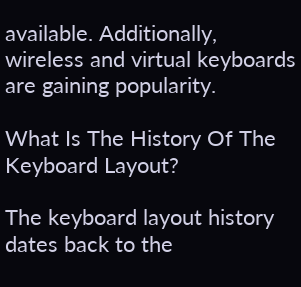available. Additionally, wireless and virtual keyboards are gaining popularity.

What Is The History Of The Keyboard Layout?

The keyboard layout history dates back to the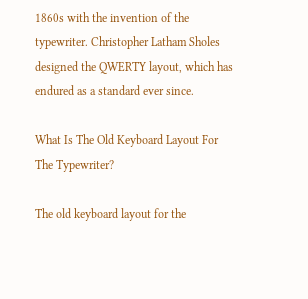1860s with the invention of the typewriter. Christopher Latham Sholes designed the QWERTY layout, which has endured as a standard ever since.

What Is The Old Keyboard Layout For The Typewriter?

The old keyboard layout for the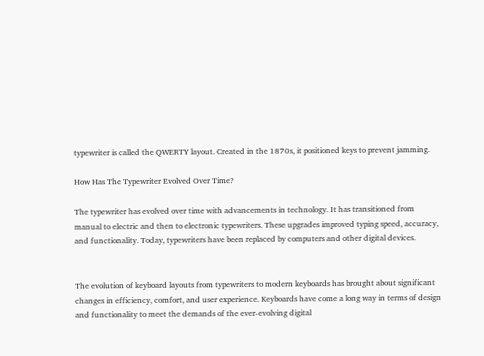typewriter is called the QWERTY layout. Created in the 1870s, it positioned keys to prevent jamming.

How Has The Typewriter Evolved Over Time?

The typewriter has evolved over time with advancements in technology. It has transitioned from manual to electric and then to electronic typewriters. These upgrades improved typing speed, accuracy, and functionality. Today, typewriters have been replaced by computers and other digital devices.


The evolution of keyboard layouts from typewriters to modern keyboards has brought about significant changes in efficiency, comfort, and user experience. Keyboards have come a long way in terms of design and functionality to meet the demands of the ever-evolving digital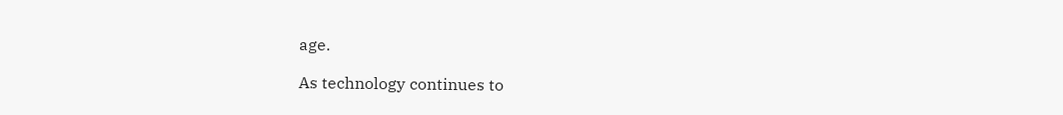age.

As technology continues to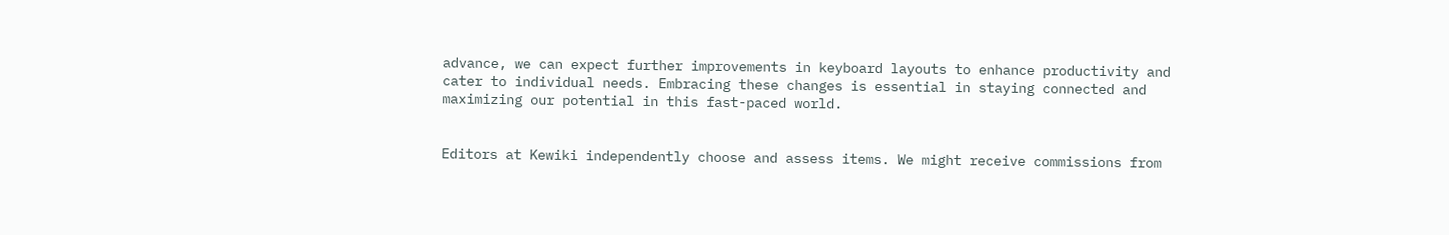advance, we can expect further improvements in keyboard layouts to enhance productivity and cater to individual needs. Embracing these changes is essential in staying connected and maximizing our potential in this fast-paced world.


Editors at Kewiki independently choose and assess items. We might receive commissions from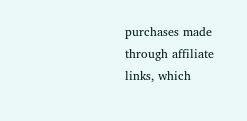purchases made through affiliate links, which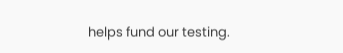helps fund our testing.